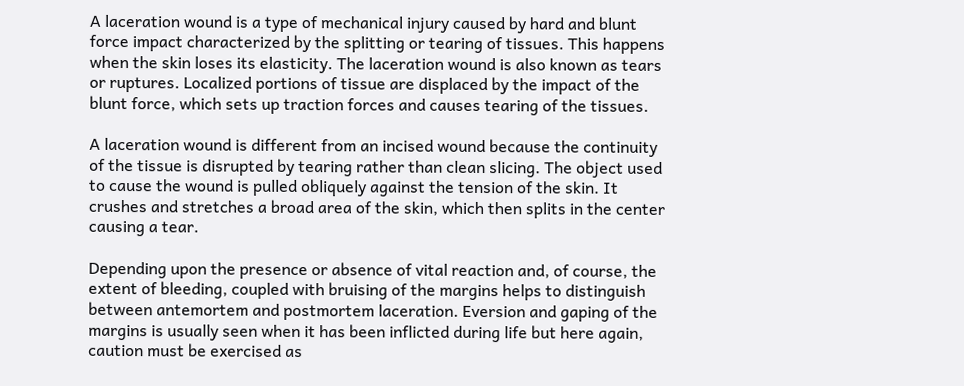A laceration wound is a type of mechanical injury caused by hard and blunt force impact characterized by the splitting or tearing of tissues. This happens when the skin loses its elasticity. The laceration wound is also known as tears or ruptures. Localized portions of tissue are displaced by the impact of the blunt force, which sets up traction forces and causes tearing of the tissues.

A laceration wound is different from an incised wound because the continuity of the tissue is disrupted by tearing rather than clean slicing. The object used to cause the wound is pulled obliquely against the tension of the skin. It crushes and stretches a broad area of the skin, which then splits in the center causing a tear.

Depending upon the presence or absence of vital reaction and, of course, the extent of bleeding, coupled with bruising of the margins helps to distinguish between antemortem and postmortem laceration. Eversion and gaping of the margins is usually seen when it has been inflicted during life but here again, caution must be exercised as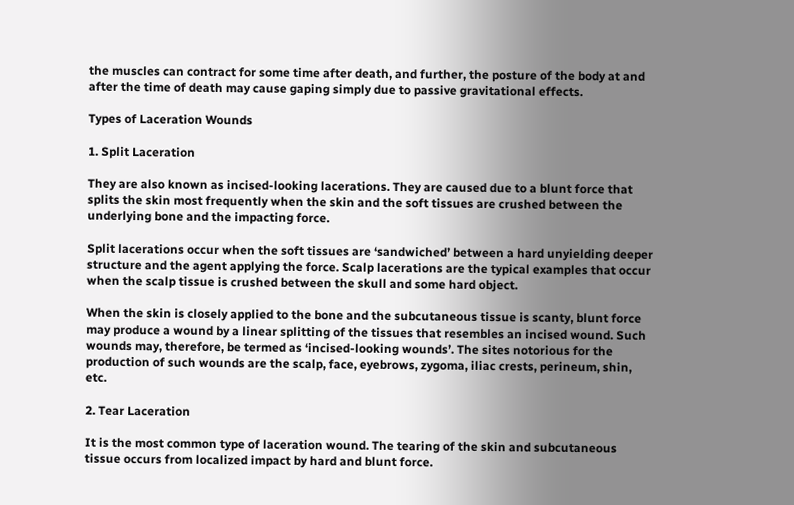the muscles can contract for some time after death, and further, the posture of the body at and after the time of death may cause gaping simply due to passive gravitational effects.

Types of Laceration Wounds

1. Split Laceration

They are also known as incised-looking lacerations. They are caused due to a blunt force that splits the skin most frequently when the skin and the soft tissues are crushed between the underlying bone and the impacting force.

Split lacerations occur when the soft tissues are ‘sandwiched’ between a hard unyielding deeper structure and the agent applying the force. Scalp lacerations are the typical examples that occur when the scalp tissue is crushed between the skull and some hard object.

When the skin is closely applied to the bone and the subcutaneous tissue is scanty, blunt force may produce a wound by a linear splitting of the tissues that resembles an incised wound. Such wounds may, therefore, be termed as ‘incised-looking wounds’. The sites notorious for the production of such wounds are the scalp, face, eyebrows, zygoma, iliac crests, perineum, shin, etc.

2. Tear Laceration

It is the most common type of laceration wound. The tearing of the skin and subcutaneous tissue occurs from localized impact by hard and blunt force.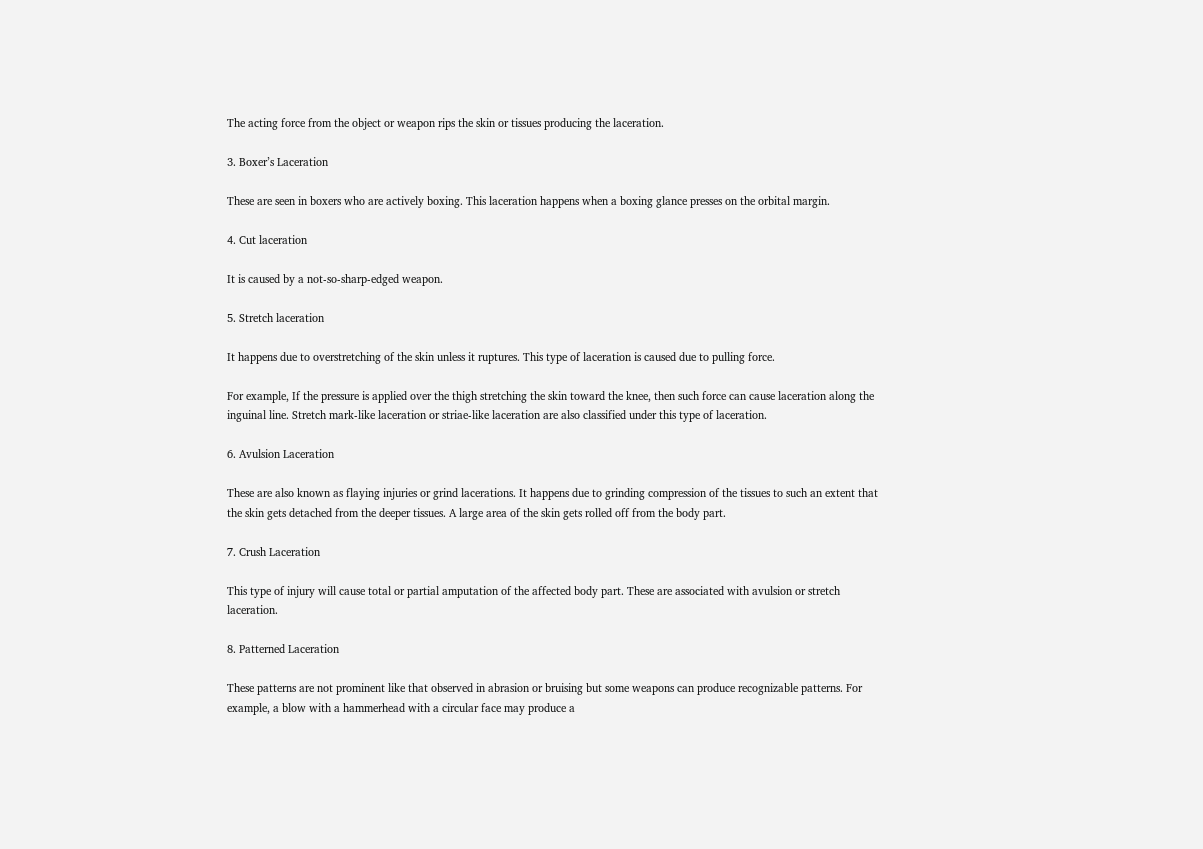The acting force from the object or weapon rips the skin or tissues producing the laceration.

3. Boxer’s Laceration

These are seen in boxers who are actively boxing. This laceration happens when a boxing glance presses on the orbital margin.

4. Cut laceration

It is caused by a not-so-sharp-edged weapon.

5. Stretch laceration

It happens due to overstretching of the skin unless it ruptures. This type of laceration is caused due to pulling force.

For example, If the pressure is applied over the thigh stretching the skin toward the knee, then such force can cause laceration along the inguinal line. Stretch mark-like laceration or striae-like laceration are also classified under this type of laceration.

6. Avulsion Laceration

These are also known as flaying injuries or grind lacerations. It happens due to grinding compression of the tissues to such an extent that the skin gets detached from the deeper tissues. A large area of the skin gets rolled off from the body part.

7. Crush Laceration

This type of injury will cause total or partial amputation of the affected body part. These are associated with avulsion or stretch laceration.

8. Patterned Laceration

These patterns are not prominent like that observed in abrasion or bruising but some weapons can produce recognizable patterns. For example, a blow with a hammerhead with a circular face may produce a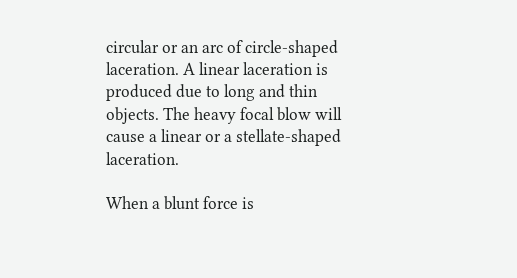circular or an arc of circle-shaped laceration. A linear laceration is produced due to long and thin objects. The heavy focal blow will cause a linear or a stellate-shaped laceration.

When a blunt force is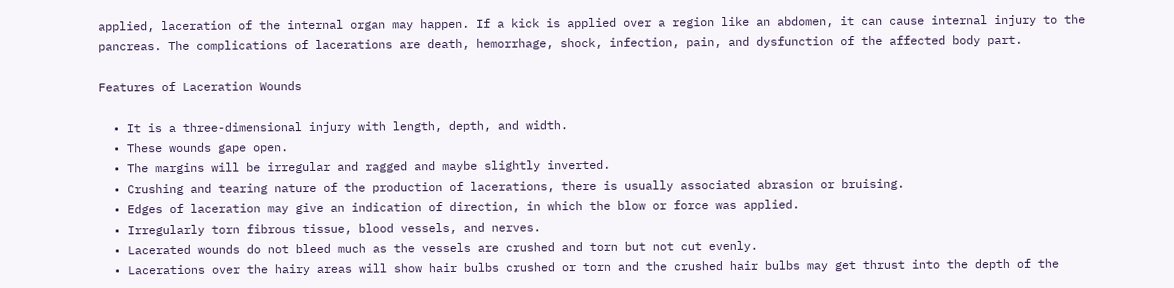applied, laceration of the internal organ may happen. If a kick is applied over a region like an abdomen, it can cause internal injury to the pancreas. The complications of lacerations are death, hemorrhage, shock, infection, pain, and dysfunction of the affected body part.

Features of Laceration Wounds

  • It is a three-dimensional injury with length, depth, and width.
  • These wounds gape open.
  • The margins will be irregular and ragged and maybe slightly inverted.
  • Crushing and tearing nature of the production of lacerations, there is usually associated abrasion or bruising.
  • Edges of laceration may give an indication of direction, in which the blow or force was applied.
  • Irregularly torn fibrous tissue, blood vessels, and nerves.
  • Lacerated wounds do not bleed much as the vessels are crushed and torn but not cut evenly.
  • Lacerations over the hairy areas will show hair bulbs crushed or torn and the crushed hair bulbs may get thrust into the depth of the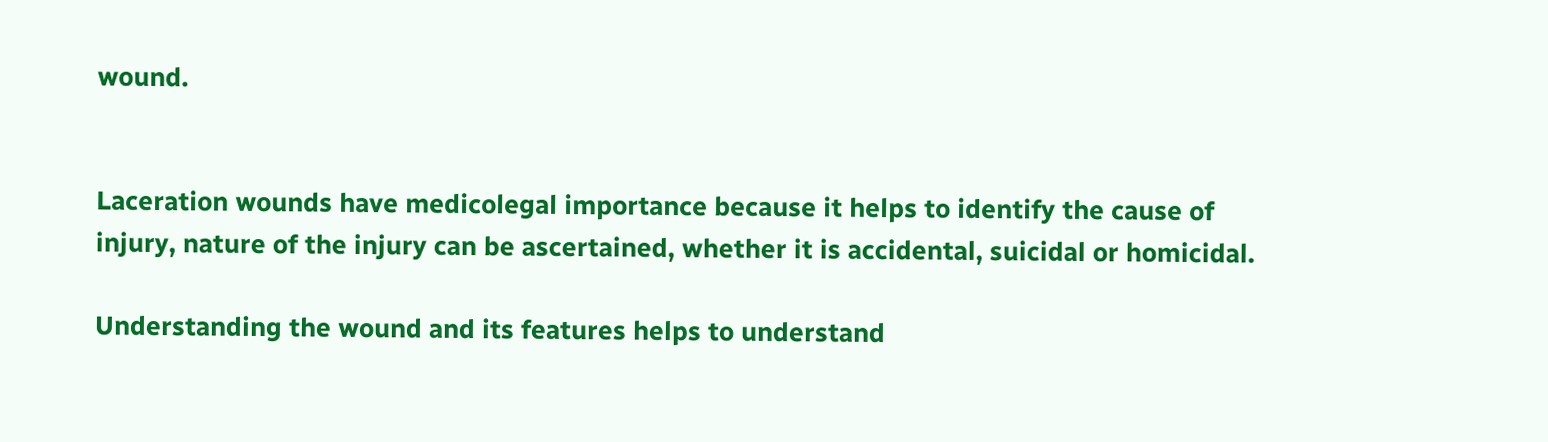wound.


Laceration wounds have medicolegal importance because it helps to identify the cause of injury, nature of the injury can be ascertained, whether it is accidental, suicidal or homicidal.

Understanding the wound and its features helps to understand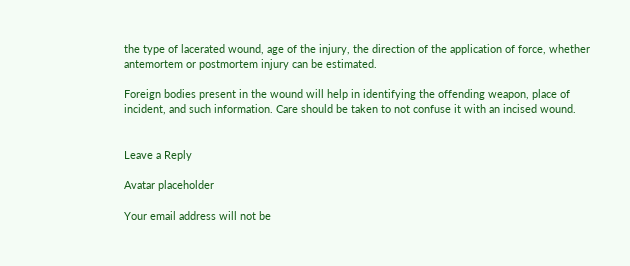the type of lacerated wound, age of the injury, the direction of the application of force, whether antemortem or postmortem injury can be estimated.

Foreign bodies present in the wound will help in identifying the offending weapon, place of incident, and such information. Care should be taken to not confuse it with an incised wound.


Leave a Reply

Avatar placeholder

Your email address will not be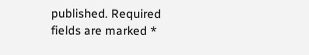published. Required fields are marked *